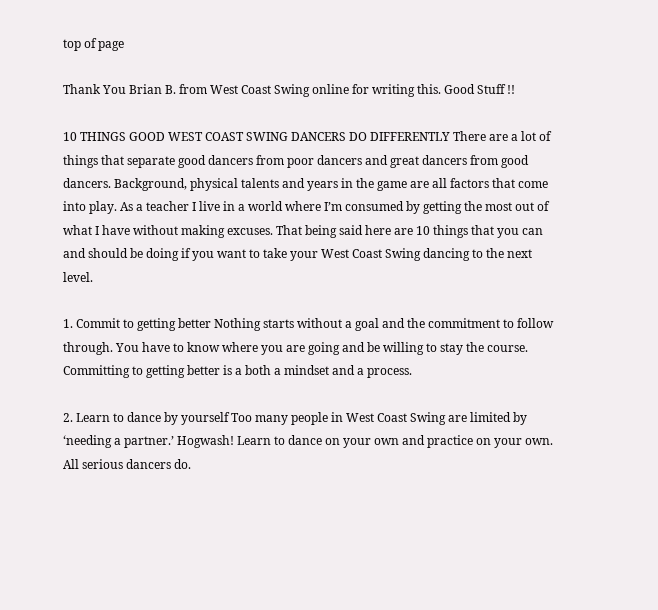top of page

Thank You Brian B. from West Coast Swing online for writing this. Good Stuff !!

10 THINGS GOOD WEST COAST SWING DANCERS DO DIFFERENTLY There are a lot of things that separate good dancers from poor dancers and great dancers from good dancers. Background, physical talents and years in the game are all factors that come into play. As a teacher I live in a world where I’m consumed by getting the most out of what I have without making excuses. That being said here are 10 things that you can and should be doing if you want to take your West Coast Swing dancing to the next level.

1. Commit to getting better Nothing starts without a goal and the commitment to follow through. You have to know where you are going and be willing to stay the course. Committing to getting better is a both a mindset and a process.

2. Learn to dance by yourself Too many people in West Coast Swing are limited by ‘needing a partner.’ Hogwash! Learn to dance on your own and practice on your own. All serious dancers do.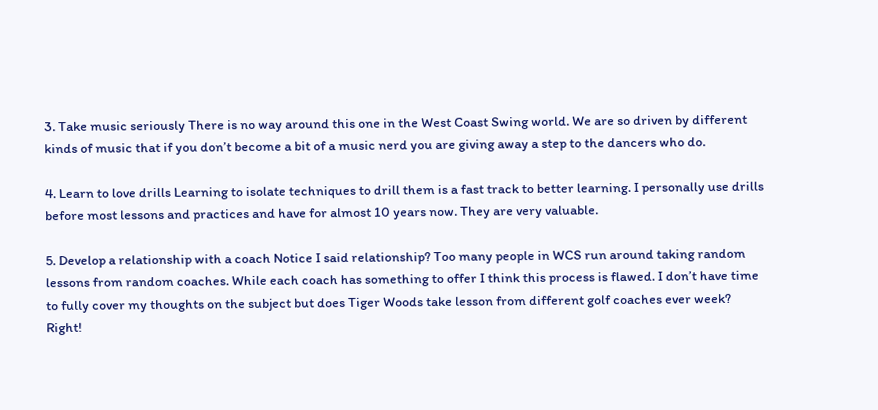3. Take music seriously There is no way around this one in the West Coast Swing world. We are so driven by different kinds of music that if you don’t become a bit of a music nerd you are giving away a step to the dancers who do.

4. Learn to love drills Learning to isolate techniques to drill them is a fast track to better learning. I personally use drills before most lessons and practices and have for almost 10 years now. They are very valuable.

5. Develop a relationship with a coach Notice I said relationship? Too many people in WCS run around taking random lessons from random coaches. While each coach has something to offer I think this process is flawed. I don’t have time to fully cover my thoughts on the subject but does Tiger Woods take lesson from different golf coaches ever week? Right!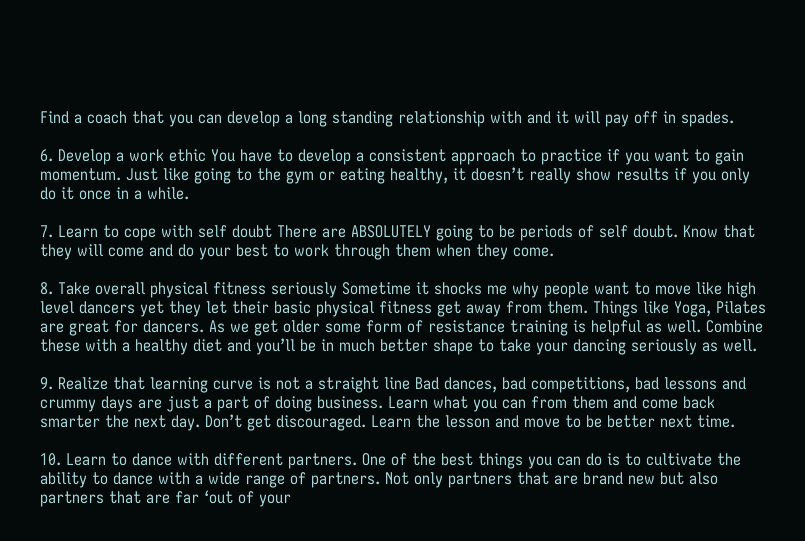Find a coach that you can develop a long standing relationship with and it will pay off in spades.

6. Develop a work ethic You have to develop a consistent approach to practice if you want to gain momentum. Just like going to the gym or eating healthy, it doesn’t really show results if you only do it once in a while.

7. Learn to cope with self doubt There are ABSOLUTELY going to be periods of self doubt. Know that they will come and do your best to work through them when they come.

8. Take overall physical fitness seriously Sometime it shocks me why people want to move like high level dancers yet they let their basic physical fitness get away from them. Things like Yoga, Pilates are great for dancers. As we get older some form of resistance training is helpful as well. Combine these with a healthy diet and you’ll be in much better shape to take your dancing seriously as well.

9. Realize that learning curve is not a straight line Bad dances, bad competitions, bad lessons and crummy days are just a part of doing business. Learn what you can from them and come back smarter the next day. Don’t get discouraged. Learn the lesson and move to be better next time.

10. Learn to dance with different partners. One of the best things you can do is to cultivate the ability to dance with a wide range of partners. Not only partners that are brand new but also partners that are far ‘out of your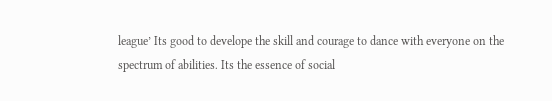league’ Its good to develope the skill and courage to dance with everyone on the spectrum of abilities. Its the essence of social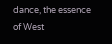dance, the essence of West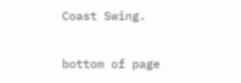Coast Swing.

bottom of page